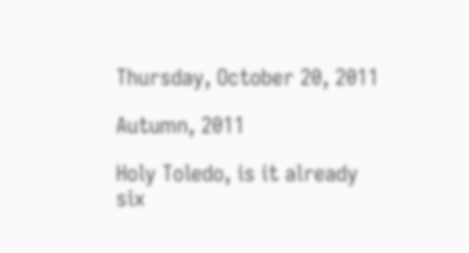Thursday, October 20, 2011

Autumn, 2011

Holy Toledo, is it already six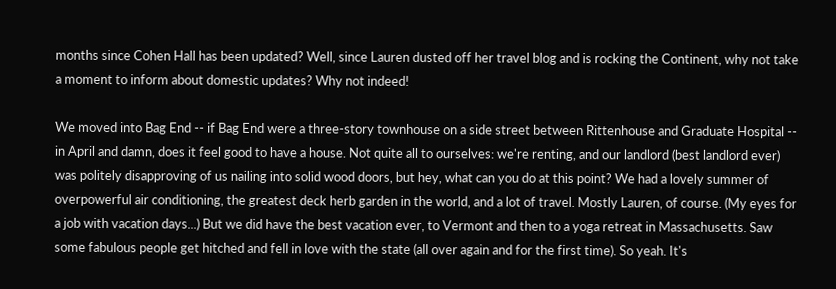months since Cohen Hall has been updated? Well, since Lauren dusted off her travel blog and is rocking the Continent, why not take a moment to inform about domestic updates? Why not indeed!

We moved into Bag End -- if Bag End were a three-story townhouse on a side street between Rittenhouse and Graduate Hospital -- in April and damn, does it feel good to have a house. Not quite all to ourselves: we're renting, and our landlord (best landlord ever) was politely disapproving of us nailing into solid wood doors, but hey, what can you do at this point? We had a lovely summer of overpowerful air conditioning, the greatest deck herb garden in the world, and a lot of travel. Mostly Lauren, of course. (My eyes for a job with vacation days...) But we did have the best vacation ever, to Vermont and then to a yoga retreat in Massachusetts. Saw some fabulous people get hitched and fell in love with the state (all over again and for the first time). So yeah. It's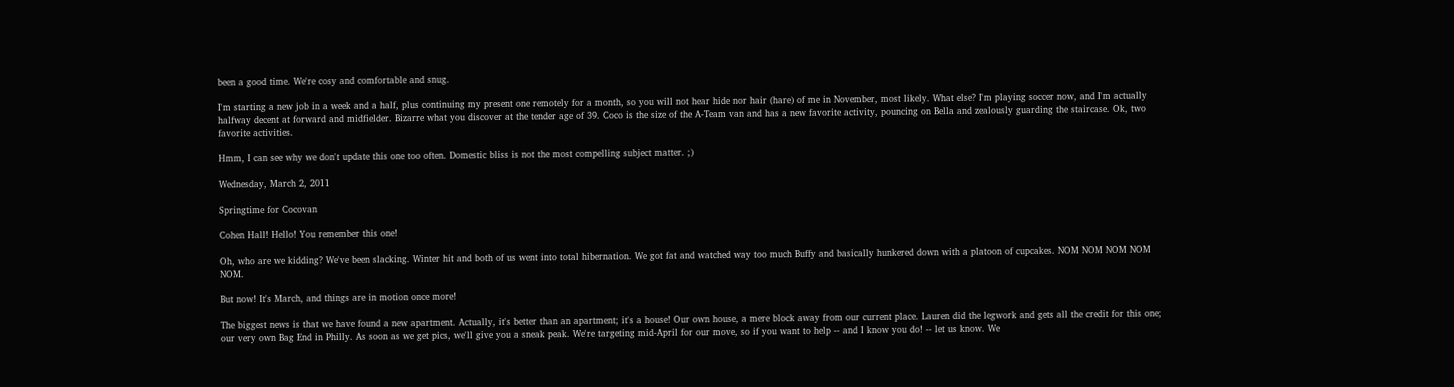been a good time. We're cosy and comfortable and snug.

I'm starting a new job in a week and a half, plus continuing my present one remotely for a month, so you will not hear hide nor hair (hare) of me in November, most likely. What else? I'm playing soccer now, and I'm actually halfway decent at forward and midfielder. Bizarre what you discover at the tender age of 39. Coco is the size of the A-Team van and has a new favorite activity, pouncing on Bella and zealously guarding the staircase. Ok, two favorite activities.

Hmm, I can see why we don't update this one too often. Domestic bliss is not the most compelling subject matter. ;)

Wednesday, March 2, 2011

Springtime for Cocovan

Cohen Hall! Hello! You remember this one!

Oh, who are we kidding? We've been slacking. Winter hit and both of us went into total hibernation. We got fat and watched way too much Buffy and basically hunkered down with a platoon of cupcakes. NOM NOM NOM NOM NOM.

But now! It's March, and things are in motion once more!

The biggest news is that we have found a new apartment. Actually, it's better than an apartment; it's a house! Our own house, a mere block away from our current place. Lauren did the legwork and gets all the credit for this one; our very own Bag End in Philly. As soon as we get pics, we'll give you a sneak peak. We're targeting mid-April for our move, so if you want to help -- and I know you do! -- let us know. We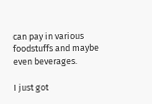can pay in various foodstuffs and maybe even beverages.

I just got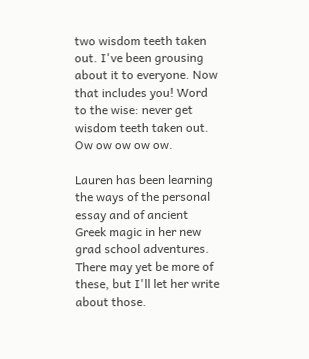two wisdom teeth taken out. I've been grousing about it to everyone. Now that includes you! Word to the wise: never get wisdom teeth taken out. Ow ow ow ow ow.

Lauren has been learning the ways of the personal essay and of ancient Greek magic in her new grad school adventures. There may yet be more of these, but I'll let her write about those.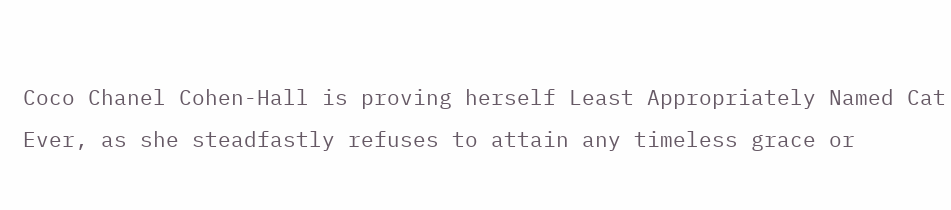Coco Chanel Cohen-Hall is proving herself Least Appropriately Named Cat Ever, as she steadfastly refuses to attain any timeless grace or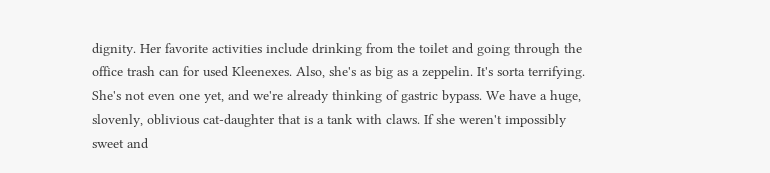dignity. Her favorite activities include drinking from the toilet and going through the office trash can for used Kleenexes. Also, she's as big as a zeppelin. It's sorta terrifying. She's not even one yet, and we're already thinking of gastric bypass. We have a huge, slovenly, oblivious cat-daughter that is a tank with claws. If she weren't impossibly sweet and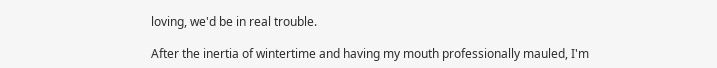loving, we'd be in real trouble.

After the inertia of wintertime and having my mouth professionally mauled, I'm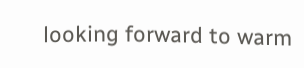looking forward to warm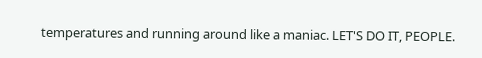temperatures and running around like a maniac. LET'S DO IT, PEOPLE.